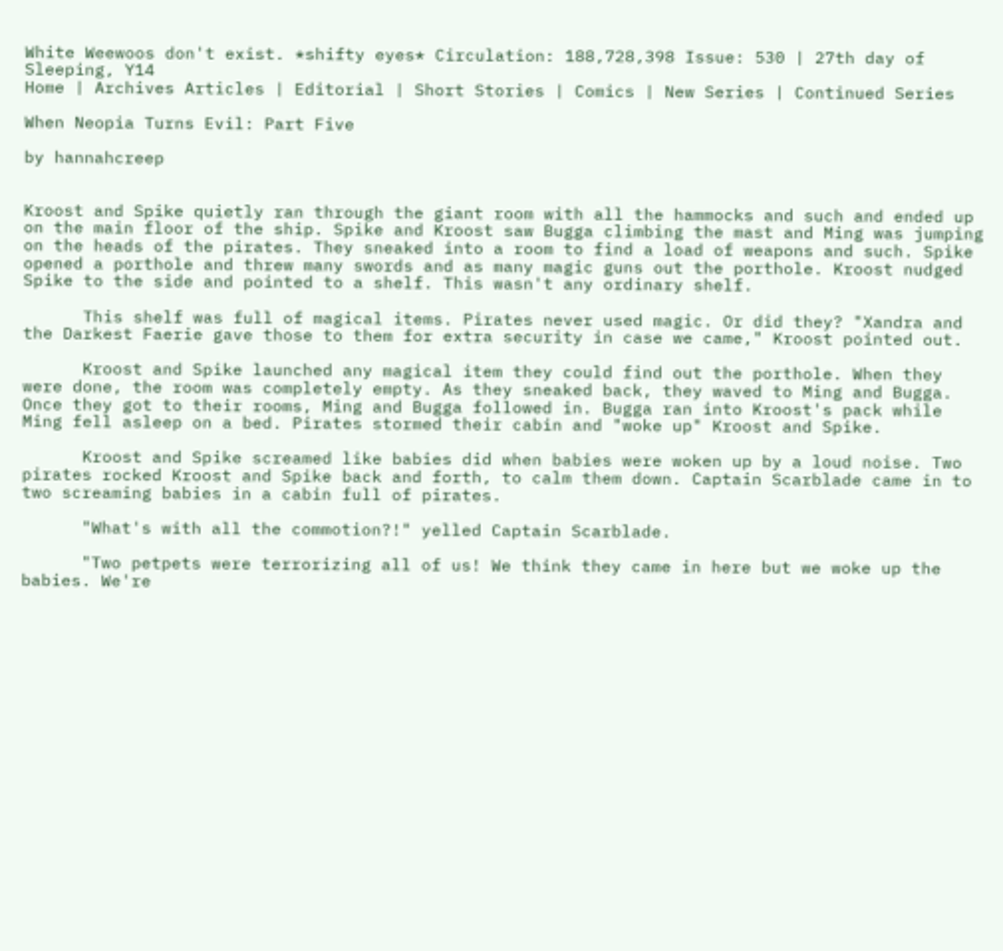White Weewoos don't exist. *shifty eyes* Circulation: 188,728,398 Issue: 530 | 27th day of Sleeping, Y14
Home | Archives Articles | Editorial | Short Stories | Comics | New Series | Continued Series

When Neopia Turns Evil: Part Five

by hannahcreep


Kroost and Spike quietly ran through the giant room with all the hammocks and such and ended up on the main floor of the ship. Spike and Kroost saw Bugga climbing the mast and Ming was jumping on the heads of the pirates. They sneaked into a room to find a load of weapons and such. Spike opened a porthole and threw many swords and as many magic guns out the porthole. Kroost nudged Spike to the side and pointed to a shelf. This wasn't any ordinary shelf.

      This shelf was full of magical items. Pirates never used magic. Or did they? "Xandra and the Darkest Faerie gave those to them for extra security in case we came," Kroost pointed out.

      Kroost and Spike launched any magical item they could find out the porthole. When they were done, the room was completely empty. As they sneaked back, they waved to Ming and Bugga. Once they got to their rooms, Ming and Bugga followed in. Bugga ran into Kroost's pack while Ming fell asleep on a bed. Pirates stormed their cabin and "woke up" Kroost and Spike.

      Kroost and Spike screamed like babies did when babies were woken up by a loud noise. Two pirates rocked Kroost and Spike back and forth, to calm them down. Captain Scarblade came in to two screaming babies in a cabin full of pirates.

      "What's with all the commotion?!" yelled Captain Scarblade.

      "Two petpets were terrorizing all of us! We think they came in here but we woke up the babies. We're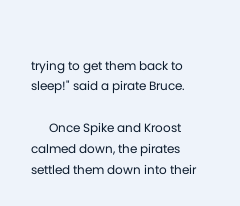trying to get them back to sleep!" said a pirate Bruce.

      Once Spike and Kroost calmed down, the pirates settled them down into their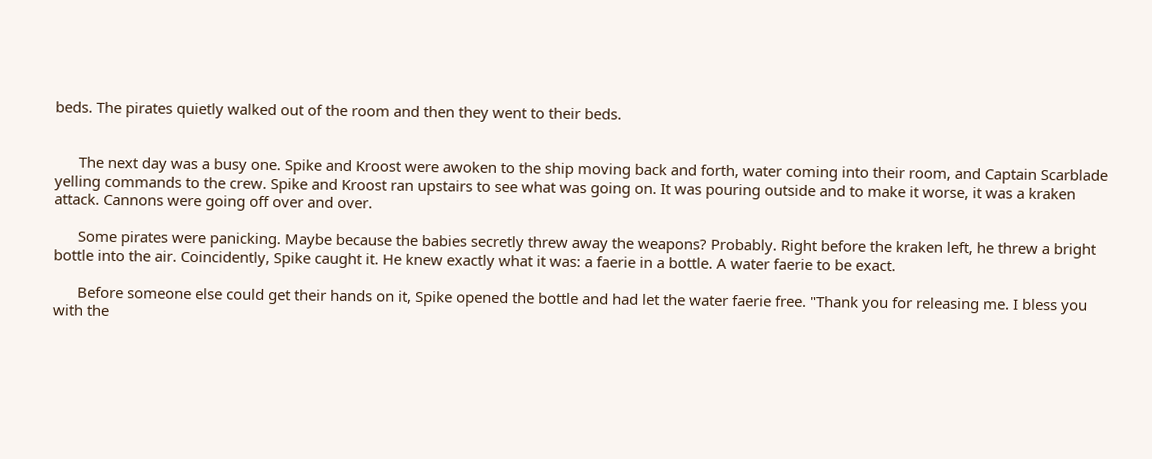beds. The pirates quietly walked out of the room and then they went to their beds.


      The next day was a busy one. Spike and Kroost were awoken to the ship moving back and forth, water coming into their room, and Captain Scarblade yelling commands to the crew. Spike and Kroost ran upstairs to see what was going on. It was pouring outside and to make it worse, it was a kraken attack. Cannons were going off over and over.

      Some pirates were panicking. Maybe because the babies secretly threw away the weapons? Probably. Right before the kraken left, he threw a bright bottle into the air. Coincidently, Spike caught it. He knew exactly what it was: a faerie in a bottle. A water faerie to be exact.

      Before someone else could get their hands on it, Spike opened the bottle and had let the water faerie free. "Thank you for releasing me. I bless you with the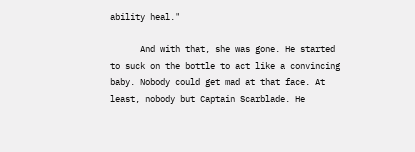ability heal."

      And with that, she was gone. He started to suck on the bottle to act like a convincing baby. Nobody could get mad at that face. At least, nobody but Captain Scarblade. He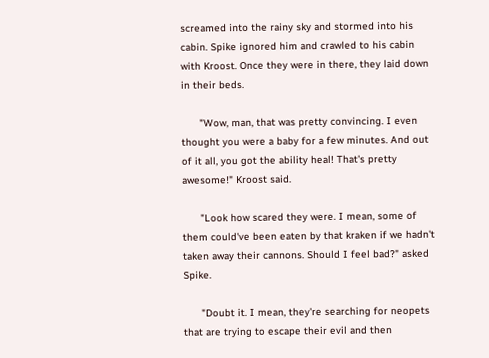screamed into the rainy sky and stormed into his cabin. Spike ignored him and crawled to his cabin with Kroost. Once they were in there, they laid down in their beds.

      "Wow, man, that was pretty convincing. I even thought you were a baby for a few minutes. And out of it all, you got the ability heal! That's pretty awesome!" Kroost said.

      "Look how scared they were. I mean, some of them could've been eaten by that kraken if we hadn't taken away their cannons. Should I feel bad?" asked Spike.

      "Doubt it. I mean, they're searching for neopets that are trying to escape their evil and then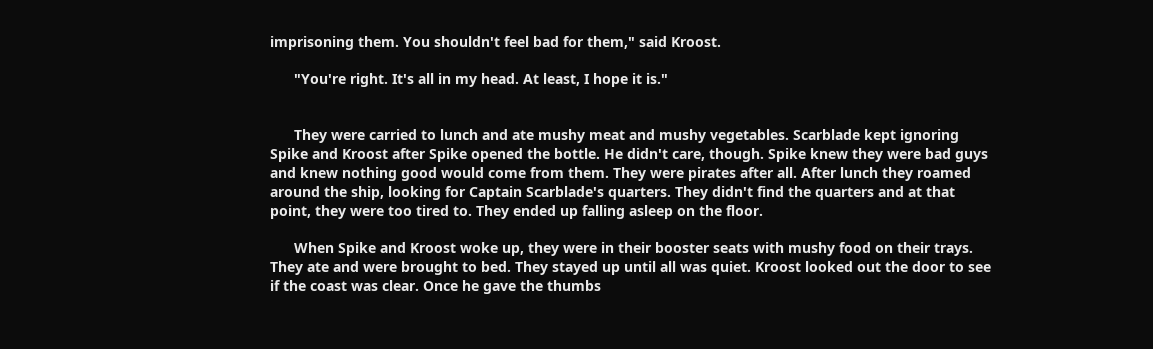imprisoning them. You shouldn't feel bad for them," said Kroost.

      "You're right. It's all in my head. At least, I hope it is."


      They were carried to lunch and ate mushy meat and mushy vegetables. Scarblade kept ignoring Spike and Kroost after Spike opened the bottle. He didn't care, though. Spike knew they were bad guys and knew nothing good would come from them. They were pirates after all. After lunch they roamed around the ship, looking for Captain Scarblade's quarters. They didn't find the quarters and at that point, they were too tired to. They ended up falling asleep on the floor.

      When Spike and Kroost woke up, they were in their booster seats with mushy food on their trays. They ate and were brought to bed. They stayed up until all was quiet. Kroost looked out the door to see if the coast was clear. Once he gave the thumbs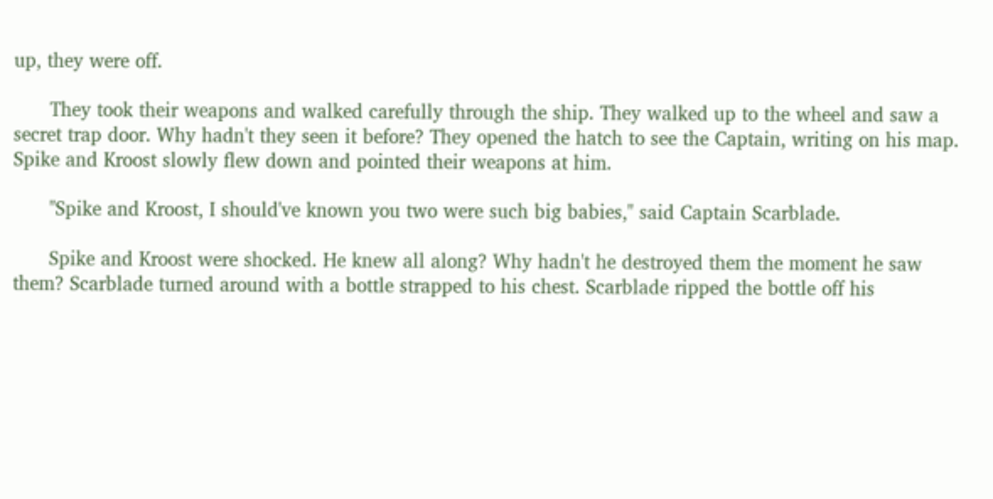up, they were off.

      They took their weapons and walked carefully through the ship. They walked up to the wheel and saw a secret trap door. Why hadn't they seen it before? They opened the hatch to see the Captain, writing on his map. Spike and Kroost slowly flew down and pointed their weapons at him.

      "Spike and Kroost, I should've known you two were such big babies," said Captain Scarblade.

      Spike and Kroost were shocked. He knew all along? Why hadn't he destroyed them the moment he saw them? Scarblade turned around with a bottle strapped to his chest. Scarblade ripped the bottle off his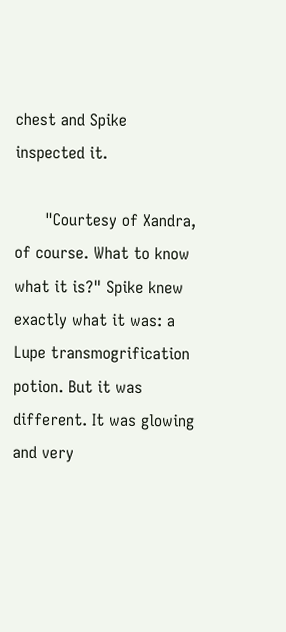chest and Spike inspected it.

      "Courtesy of Xandra, of course. What to know what it is?" Spike knew exactly what it was: a Lupe transmogrification potion. But it was different. It was glowing and very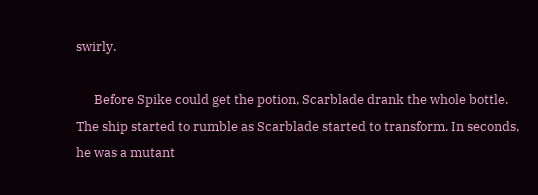swirly.

      Before Spike could get the potion, Scarblade drank the whole bottle. The ship started to rumble as Scarblade started to transform. In seconds, he was a mutant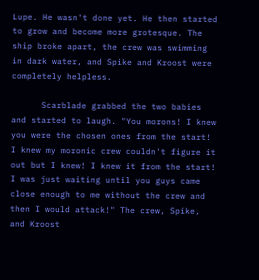Lupe. He wasn't done yet. He then started to grow and become more grotesque. The ship broke apart, the crew was swimming in dark water, and Spike and Kroost were completely helpless.

      Scarblade grabbed the two babies and started to laugh. "You morons! I knew you were the chosen ones from the start! I knew my moronic crew couldn't figure it out but I knew! I knew it from the start! I was just waiting until you guys came close enough to me without the crew and then I would attack!" The crew, Spike, and Kroost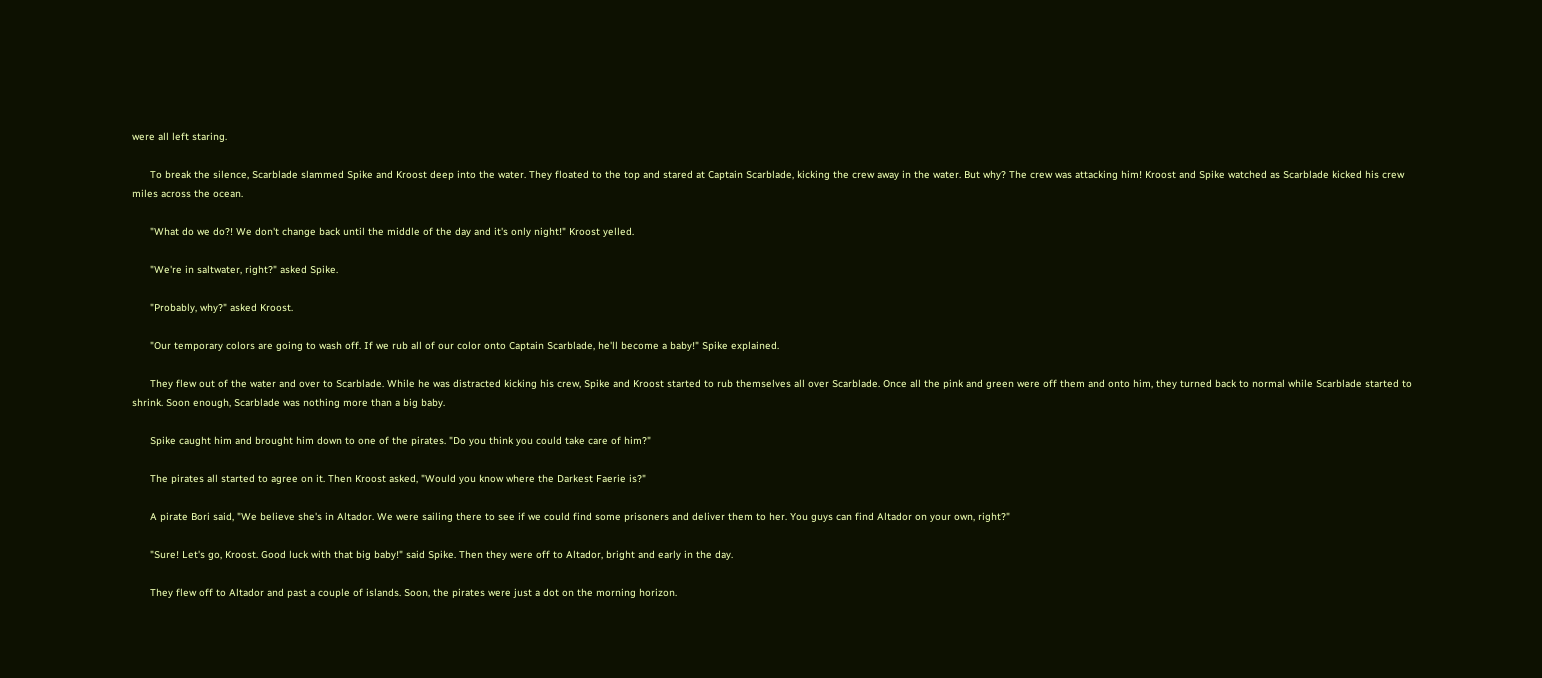were all left staring.

      To break the silence, Scarblade slammed Spike and Kroost deep into the water. They floated to the top and stared at Captain Scarblade, kicking the crew away in the water. But why? The crew was attacking him! Kroost and Spike watched as Scarblade kicked his crew miles across the ocean.

      "What do we do?! We don't change back until the middle of the day and it's only night!" Kroost yelled.

      "We're in saltwater, right?" asked Spike.

      "Probably, why?" asked Kroost.

      "Our temporary colors are going to wash off. If we rub all of our color onto Captain Scarblade, he'll become a baby!" Spike explained.

      They flew out of the water and over to Scarblade. While he was distracted kicking his crew, Spike and Kroost started to rub themselves all over Scarblade. Once all the pink and green were off them and onto him, they turned back to normal while Scarblade started to shrink. Soon enough, Scarblade was nothing more than a big baby.

      Spike caught him and brought him down to one of the pirates. "Do you think you could take care of him?"

      The pirates all started to agree on it. Then Kroost asked, "Would you know where the Darkest Faerie is?"

      A pirate Bori said, "We believe she's in Altador. We were sailing there to see if we could find some prisoners and deliver them to her. You guys can find Altador on your own, right?"

      "Sure! Let's go, Kroost. Good luck with that big baby!" said Spike. Then they were off to Altador, bright and early in the day.

      They flew off to Altador and past a couple of islands. Soon, the pirates were just a dot on the morning horizon.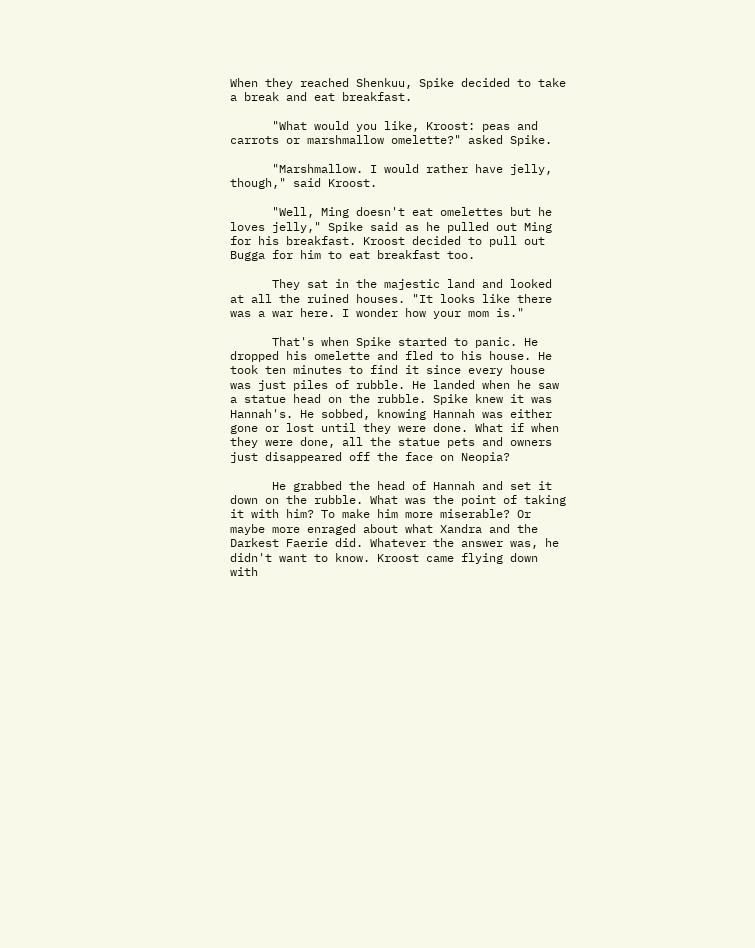When they reached Shenkuu, Spike decided to take a break and eat breakfast.

      "What would you like, Kroost: peas and carrots or marshmallow omelette?" asked Spike.

      "Marshmallow. I would rather have jelly, though," said Kroost.

      "Well, Ming doesn't eat omelettes but he loves jelly," Spike said as he pulled out Ming for his breakfast. Kroost decided to pull out Bugga for him to eat breakfast too.

      They sat in the majestic land and looked at all the ruined houses. "It looks like there was a war here. I wonder how your mom is."

      That's when Spike started to panic. He dropped his omelette and fled to his house. He took ten minutes to find it since every house was just piles of rubble. He landed when he saw a statue head on the rubble. Spike knew it was Hannah's. He sobbed, knowing Hannah was either gone or lost until they were done. What if when they were done, all the statue pets and owners just disappeared off the face on Neopia?

      He grabbed the head of Hannah and set it down on the rubble. What was the point of taking it with him? To make him more miserable? Or maybe more enraged about what Xandra and the Darkest Faerie did. Whatever the answer was, he didn't want to know. Kroost came flying down with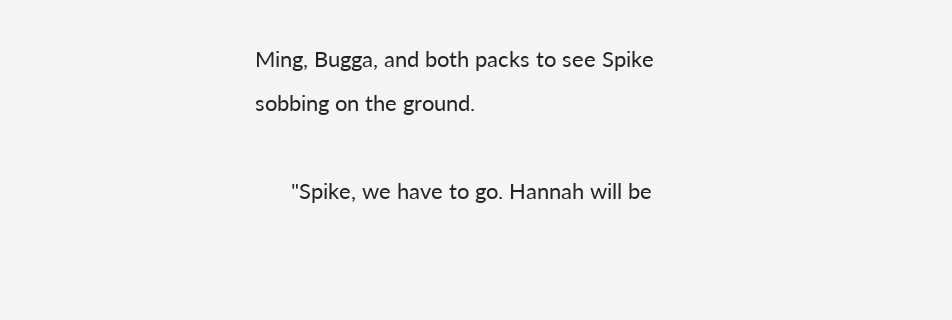Ming, Bugga, and both packs to see Spike sobbing on the ground.

      "Spike, we have to go. Hannah will be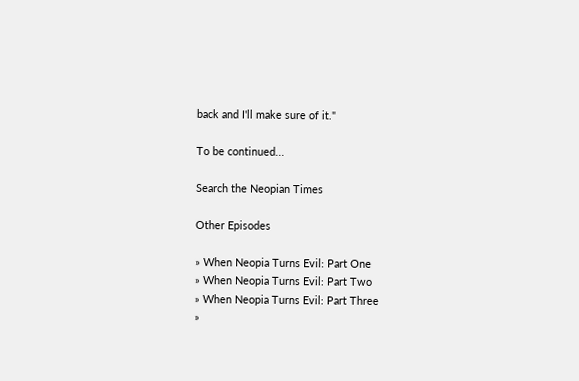back and I'll make sure of it."

To be continued...

Search the Neopian Times

Other Episodes

» When Neopia Turns Evil: Part One
» When Neopia Turns Evil: Part Two
» When Neopia Turns Evil: Part Three
»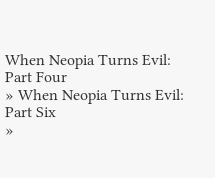When Neopia Turns Evil: Part Four
» When Neopia Turns Evil: Part Six
»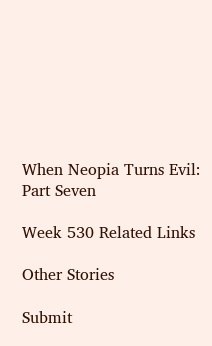When Neopia Turns Evil: Part Seven

Week 530 Related Links

Other Stories

Submit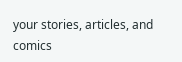your stories, articles, and comics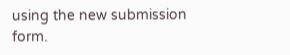using the new submission form.